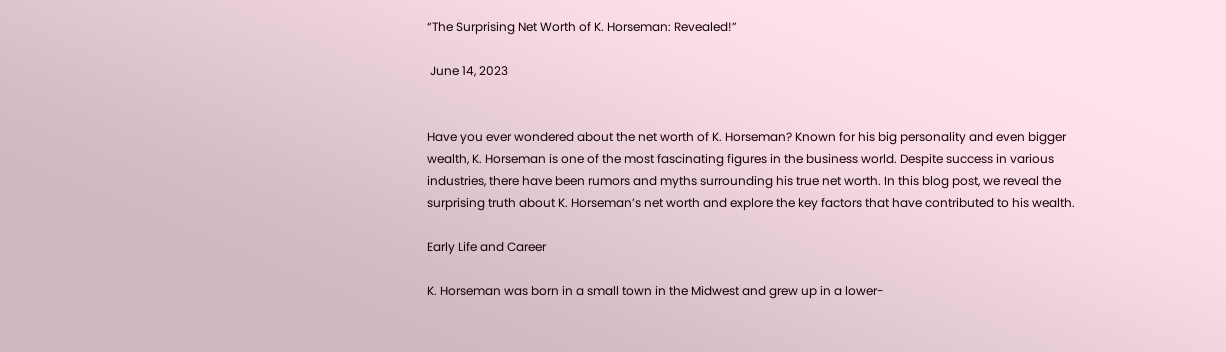“The Surprising Net Worth of K. Horseman: Revealed!”

 June 14, 2023


Have you ever wondered about the net worth of K. Horseman? Known for his big personality and even bigger wealth, K. Horseman is one of the most fascinating figures in the business world. Despite success in various industries, there have been rumors and myths surrounding his true net worth. In this blog post, we reveal the surprising truth about K. Horseman’s net worth and explore the key factors that have contributed to his wealth.

Early Life and Career

K. Horseman was born in a small town in the Midwest and grew up in a lower-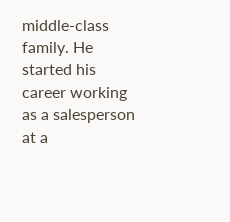middle-class family. He started his career working as a salesperson at a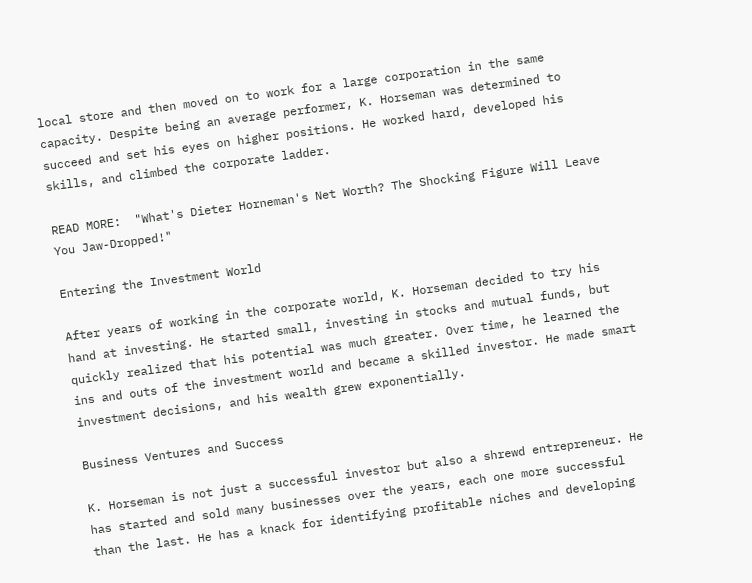local store and then moved on to work for a large corporation in the same capacity. Despite being an average performer, K. Horseman was determined to succeed and set his eyes on higher positions. He worked hard, developed his skills, and climbed the corporate ladder.

READ MORE:  "What's Dieter Horneman's Net Worth? The Shocking Figure Will Leave You Jaw-Dropped!"

Entering the Investment World

After years of working in the corporate world, K. Horseman decided to try his hand at investing. He started small, investing in stocks and mutual funds, but quickly realized that his potential was much greater. Over time, he learned the ins and outs of the investment world and became a skilled investor. He made smart investment decisions, and his wealth grew exponentially.

Business Ventures and Success

K. Horseman is not just a successful investor but also a shrewd entrepreneur. He has started and sold many businesses over the years, each one more successful than the last. He has a knack for identifying profitable niches and developing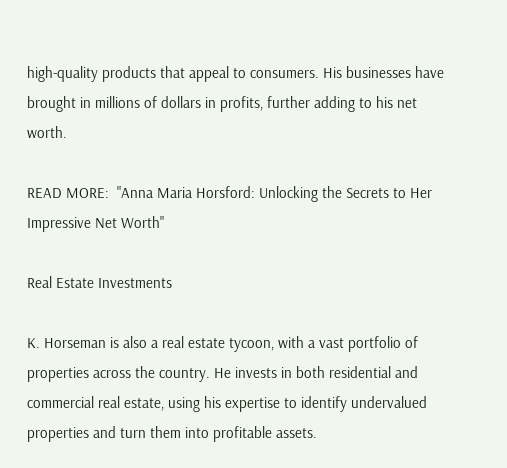high-quality products that appeal to consumers. His businesses have brought in millions of dollars in profits, further adding to his net worth.

READ MORE:  "Anna Maria Horsford: Unlocking the Secrets to Her Impressive Net Worth"

Real Estate Investments

K. Horseman is also a real estate tycoon, with a vast portfolio of properties across the country. He invests in both residential and commercial real estate, using his expertise to identify undervalued properties and turn them into profitable assets.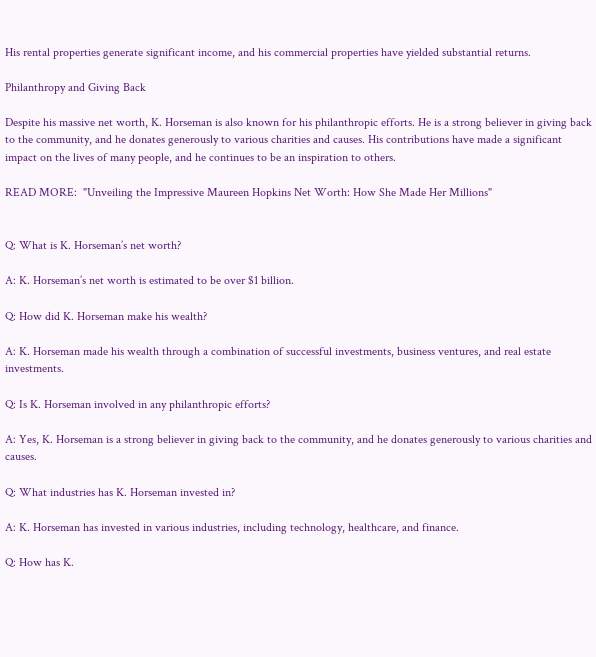His rental properties generate significant income, and his commercial properties have yielded substantial returns.

Philanthropy and Giving Back

Despite his massive net worth, K. Horseman is also known for his philanthropic efforts. He is a strong believer in giving back to the community, and he donates generously to various charities and causes. His contributions have made a significant impact on the lives of many people, and he continues to be an inspiration to others.

READ MORE:  "Unveiling the Impressive Maureen Hopkins Net Worth: How She Made Her Millions"


Q: What is K. Horseman’s net worth?

A: K. Horseman’s net worth is estimated to be over $1 billion.

Q: How did K. Horseman make his wealth?

A: K. Horseman made his wealth through a combination of successful investments, business ventures, and real estate investments.

Q: Is K. Horseman involved in any philanthropic efforts?

A: Yes, K. Horseman is a strong believer in giving back to the community, and he donates generously to various charities and causes.

Q: What industries has K. Horseman invested in?

A: K. Horseman has invested in various industries, including technology, healthcare, and finance.

Q: How has K.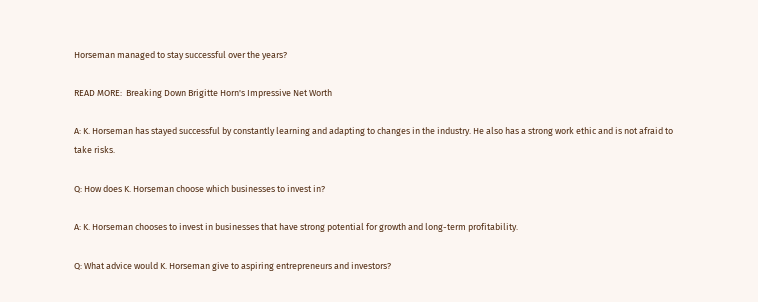Horseman managed to stay successful over the years?

READ MORE:  Breaking Down Brigitte Horn's Impressive Net Worth

A: K. Horseman has stayed successful by constantly learning and adapting to changes in the industry. He also has a strong work ethic and is not afraid to take risks.

Q: How does K. Horseman choose which businesses to invest in?

A: K. Horseman chooses to invest in businesses that have strong potential for growth and long-term profitability.

Q: What advice would K. Horseman give to aspiring entrepreneurs and investors?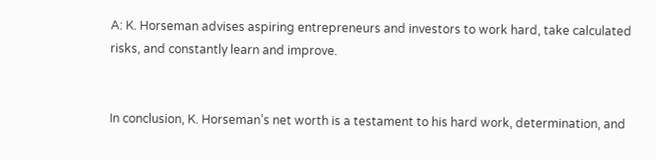A: K. Horseman advises aspiring entrepreneurs and investors to work hard, take calculated risks, and constantly learn and improve.


In conclusion, K. Horseman’s net worth is a testament to his hard work, determination, and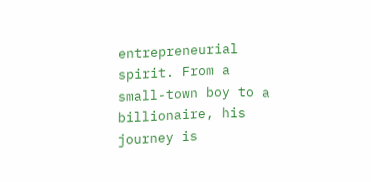entrepreneurial spirit. From a small-town boy to a billionaire, his journey is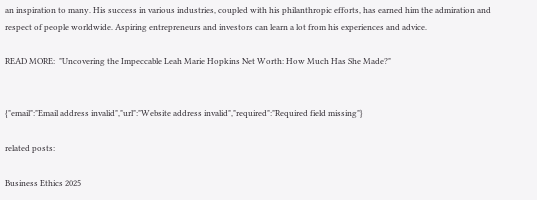an inspiration to many. His success in various industries, coupled with his philanthropic efforts, has earned him the admiration and respect of people worldwide. Aspiring entrepreneurs and investors can learn a lot from his experiences and advice.

READ MORE:  "Uncovering the Impeccable Leah Marie Hopkins Net Worth: How Much Has She Made?"


{"email":"Email address invalid","url":"Website address invalid","required":"Required field missing"}

related posts:

Business Ethics 2025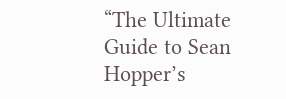“The Ultimate Guide to Sean Hopper’s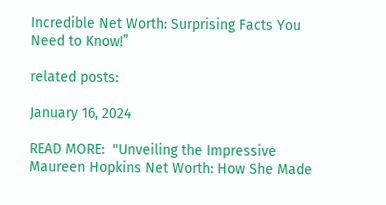Incredible Net Worth: Surprising Facts You Need to Know!”

related posts:

January 16, 2024

READ MORE:  "Unveiling the Impressive Maureen Hopkins Net Worth: How She Made